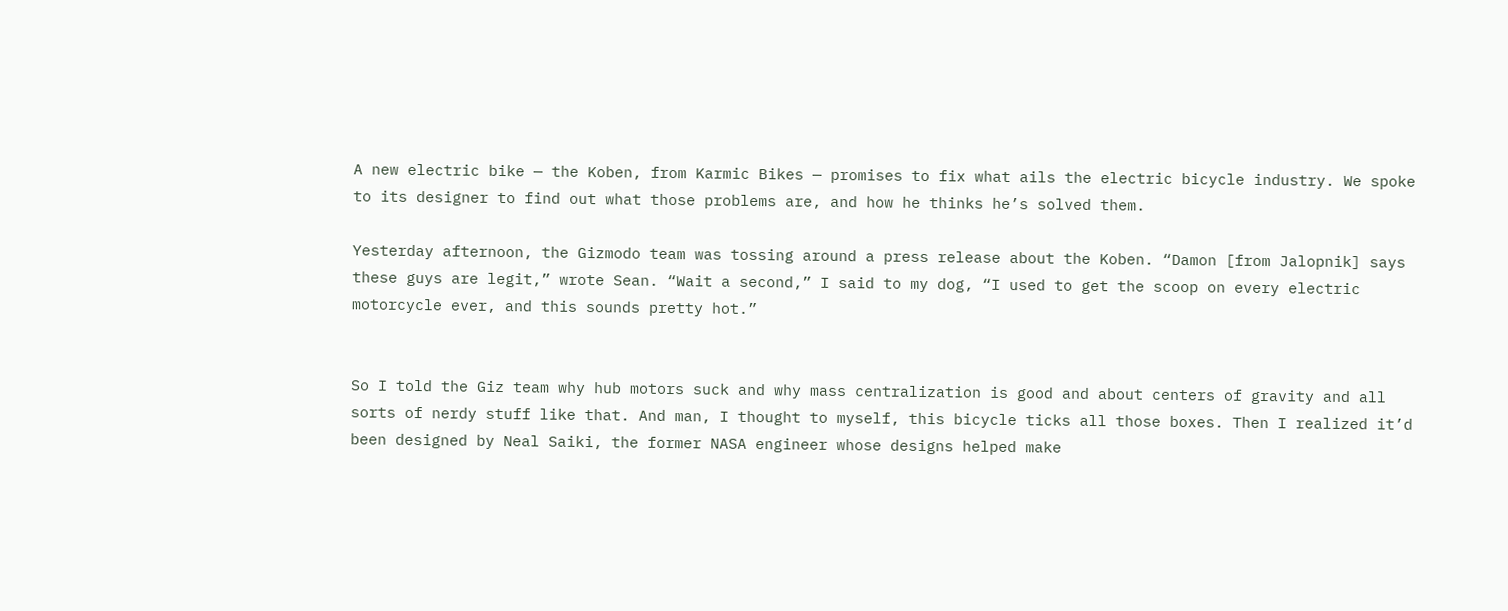A new electric bike — the Koben, from Karmic Bikes — promises to fix what ails the electric bicycle industry. We spoke to its designer to find out what those problems are, and how he thinks he’s solved them.

Yesterday afternoon, the Gizmodo team was tossing around a press release about the Koben. “Damon [from Jalopnik] says these guys are legit,” wrote Sean. “Wait a second,” I said to my dog, “I used to get the scoop on every electric motorcycle ever, and this sounds pretty hot.”


So I told the Giz team why hub motors suck and why mass centralization is good and about centers of gravity and all sorts of nerdy stuff like that. And man, I thought to myself, this bicycle ticks all those boxes. Then I realized it’d been designed by Neal Saiki, the former NASA engineer whose designs helped make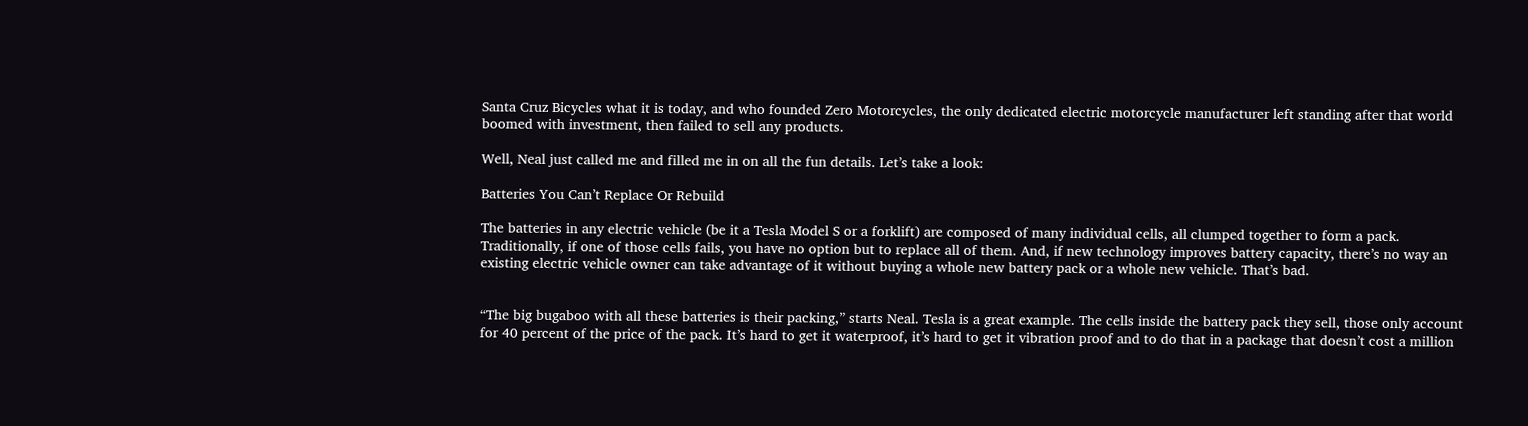Santa Cruz Bicycles what it is today, and who founded Zero Motorcycles, the only dedicated electric motorcycle manufacturer left standing after that world boomed with investment, then failed to sell any products.

Well, Neal just called me and filled me in on all the fun details. Let’s take a look:

Batteries You Can’t Replace Or Rebuild

The batteries in any electric vehicle (be it a Tesla Model S or a forklift) are composed of many individual cells, all clumped together to form a pack. Traditionally, if one of those cells fails, you have no option but to replace all of them. And, if new technology improves battery capacity, there’s no way an existing electric vehicle owner can take advantage of it without buying a whole new battery pack or a whole new vehicle. That’s bad.


“The big bugaboo with all these batteries is their packing,” starts Neal. Tesla is a great example. The cells inside the battery pack they sell, those only account for 40 percent of the price of the pack. It’s hard to get it waterproof, it’s hard to get it vibration proof and to do that in a package that doesn’t cost a million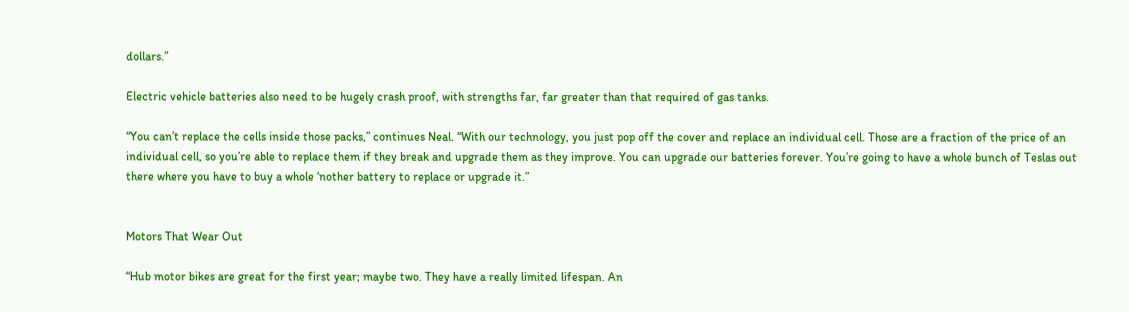dollars.”

Electric vehicle batteries also need to be hugely crash proof, with strengths far, far greater than that required of gas tanks.

“You can’t replace the cells inside those packs,” continues Neal. “With our technology, you just pop off the cover and replace an individual cell. Those are a fraction of the price of an individual cell, so you’re able to replace them if they break and upgrade them as they improve. You can upgrade our batteries forever. You’re going to have a whole bunch of Teslas out there where you have to buy a whole ‘nother battery to replace or upgrade it.”


Motors That Wear Out

“Hub motor bikes are great for the first year; maybe two. They have a really limited lifespan. An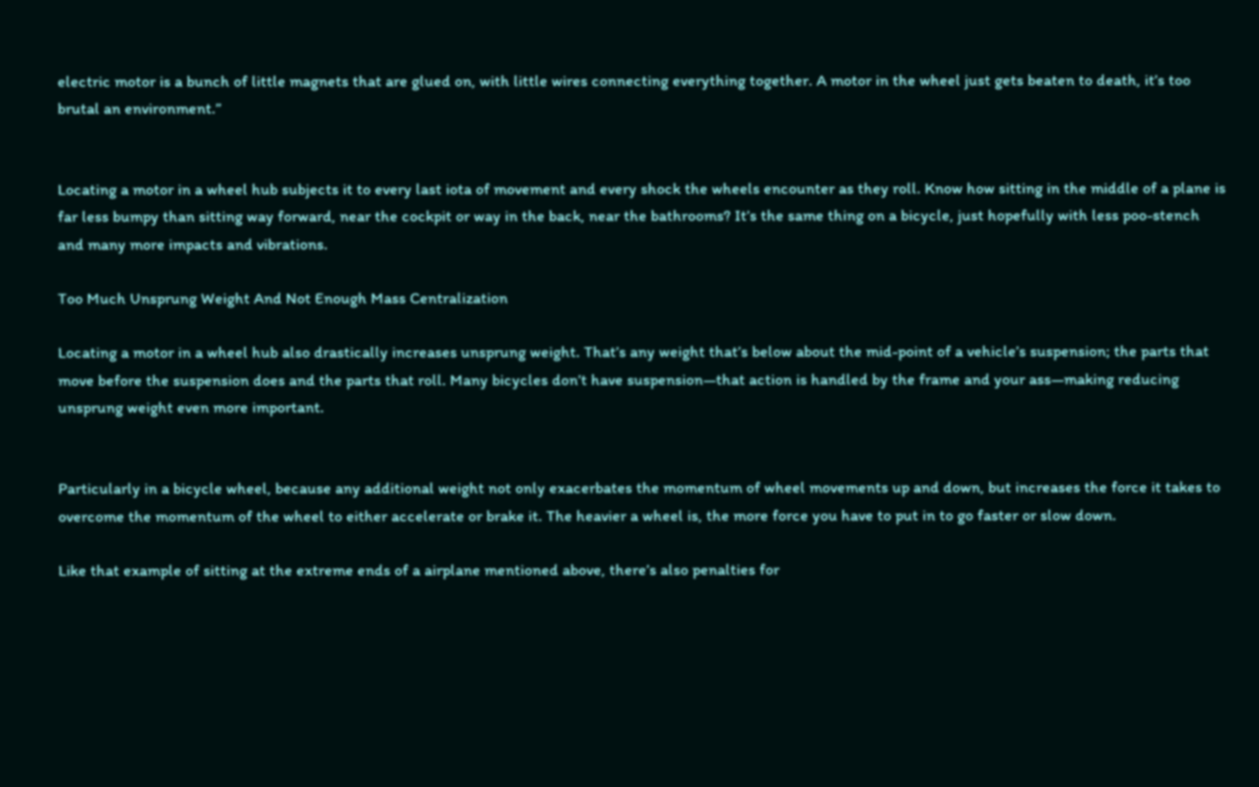electric motor is a bunch of little magnets that are glued on, with little wires connecting everything together. A motor in the wheel just gets beaten to death, it’s too brutal an environment.”


Locating a motor in a wheel hub subjects it to every last iota of movement and every shock the wheels encounter as they roll. Know how sitting in the middle of a plane is far less bumpy than sitting way forward, near the cockpit or way in the back, near the bathrooms? It’s the same thing on a bicycle, just hopefully with less poo-stench and many more impacts and vibrations.

Too Much Unsprung Weight And Not Enough Mass Centralization

Locating a motor in a wheel hub also drastically increases unsprung weight. That’s any weight that’s below about the mid-point of a vehicle’s suspension; the parts that move before the suspension does and the parts that roll. Many bicycles don’t have suspension—that action is handled by the frame and your ass—making reducing unsprung weight even more important.


Particularly in a bicycle wheel, because any additional weight not only exacerbates the momentum of wheel movements up and down, but increases the force it takes to overcome the momentum of the wheel to either accelerate or brake it. The heavier a wheel is, the more force you have to put in to go faster or slow down.

Like that example of sitting at the extreme ends of a airplane mentioned above, there’s also penalties for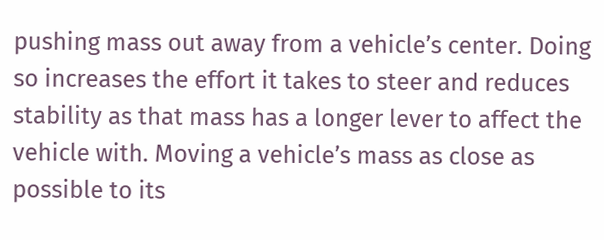pushing mass out away from a vehicle’s center. Doing so increases the effort it takes to steer and reduces stability as that mass has a longer lever to affect the vehicle with. Moving a vehicle’s mass as close as possible to its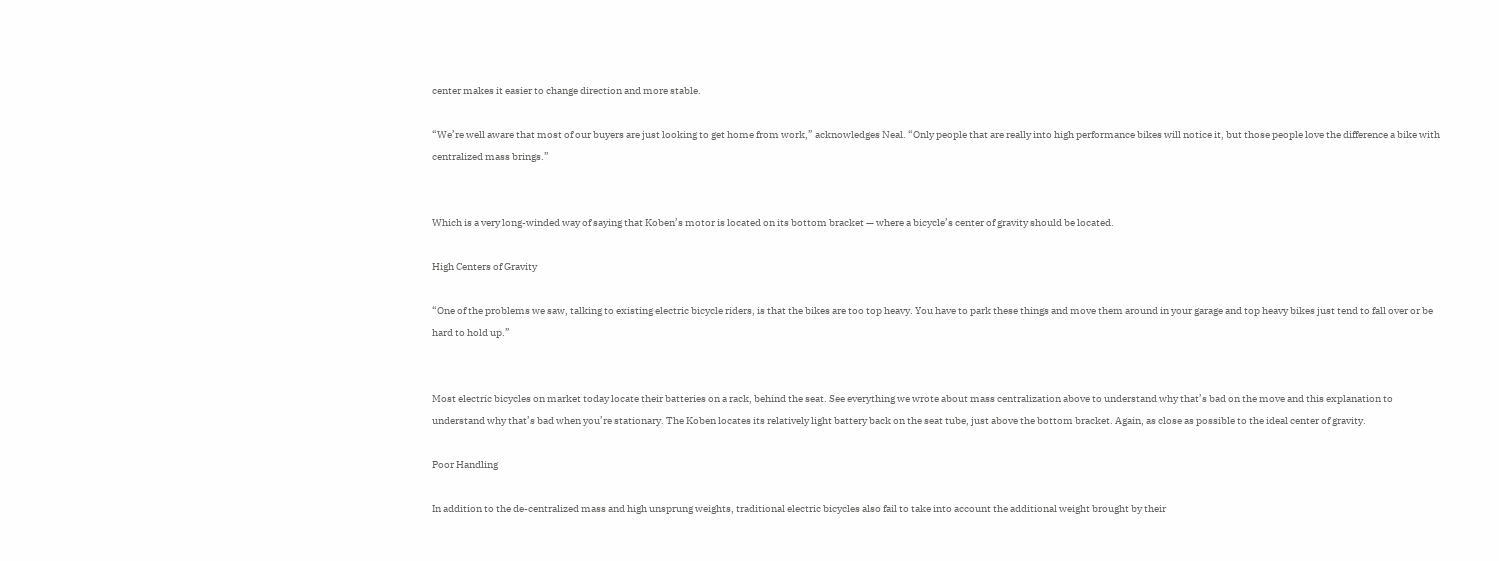center makes it easier to change direction and more stable.

“We’re well aware that most of our buyers are just looking to get home from work,” acknowledges Neal. “Only people that are really into high performance bikes will notice it, but those people love the difference a bike with centralized mass brings.”


Which is a very long-winded way of saying that Koben’s motor is located on its bottom bracket — where a bicycle’s center of gravity should be located.

High Centers of Gravity

“One of the problems we saw, talking to existing electric bicycle riders, is that the bikes are too top heavy. You have to park these things and move them around in your garage and top heavy bikes just tend to fall over or be hard to hold up.”


Most electric bicycles on market today locate their batteries on a rack, behind the seat. See everything we wrote about mass centralization above to understand why that’s bad on the move and this explanation to understand why that’s bad when you’re stationary. The Koben locates its relatively light battery back on the seat tube, just above the bottom bracket. Again, as close as possible to the ideal center of gravity.

Poor Handling

In addition to the de-centralized mass and high unsprung weights, traditional electric bicycles also fail to take into account the additional weight brought by their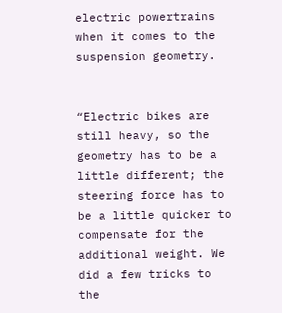electric powertrains when it comes to the suspension geometry.


“Electric bikes are still heavy, so the geometry has to be a little different; the steering force has to be a little quicker to compensate for the additional weight. We did a few tricks to the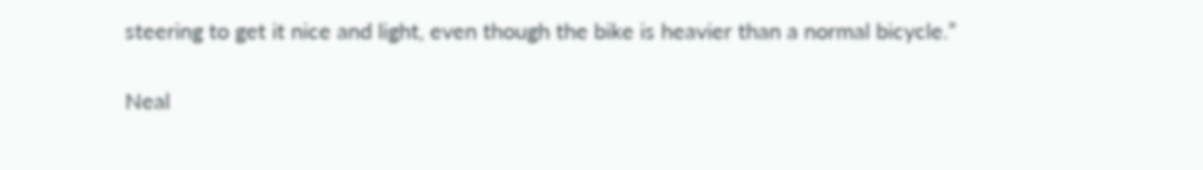steering to get it nice and light, even though the bike is heavier than a normal bicycle.”

Neal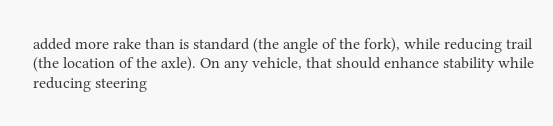added more rake than is standard (the angle of the fork), while reducing trail (the location of the axle). On any vehicle, that should enhance stability while reducing steering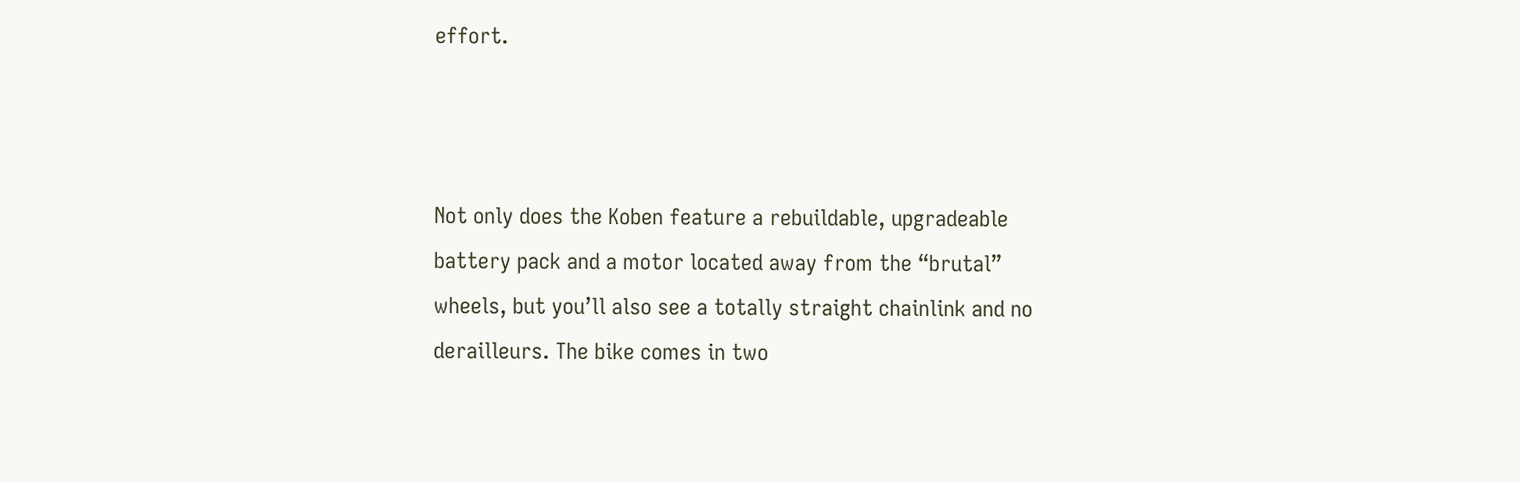effort.



Not only does the Koben feature a rebuildable, upgradeable battery pack and a motor located away from the “brutal” wheels, but you’ll also see a totally straight chainlink and no derailleurs. The bike comes in two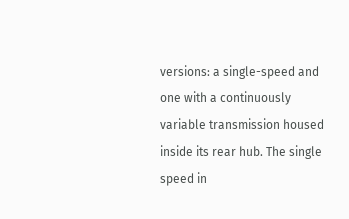versions: a single-speed and one with a continuously variable transmission housed inside its rear hub. The single speed in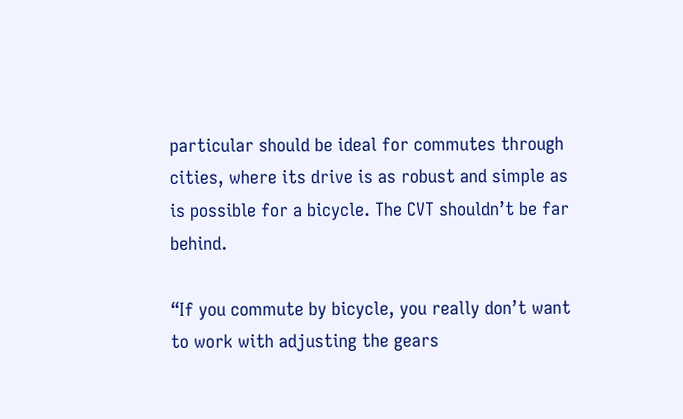particular should be ideal for commutes through cities, where its drive is as robust and simple as is possible for a bicycle. The CVT shouldn’t be far behind.

“If you commute by bicycle, you really don’t want to work with adjusting the gears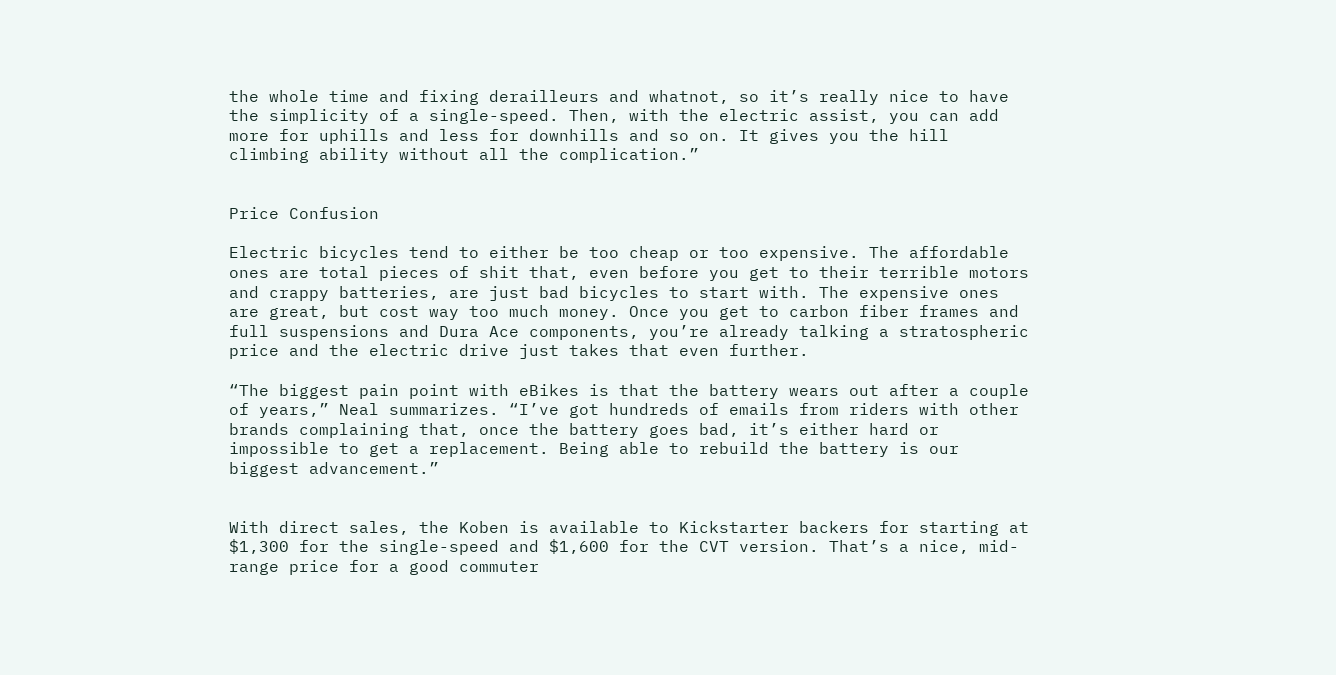the whole time and fixing derailleurs and whatnot, so it’s really nice to have the simplicity of a single-speed. Then, with the electric assist, you can add more for uphills and less for downhills and so on. It gives you the hill climbing ability without all the complication.”


Price Confusion

Electric bicycles tend to either be too cheap or too expensive. The affordable ones are total pieces of shit that, even before you get to their terrible motors and crappy batteries, are just bad bicycles to start with. The expensive ones are great, but cost way too much money. Once you get to carbon fiber frames and full suspensions and Dura Ace components, you’re already talking a stratospheric price and the electric drive just takes that even further.

“The biggest pain point with eBikes is that the battery wears out after a couple of years,” Neal summarizes. “I’ve got hundreds of emails from riders with other brands complaining that, once the battery goes bad, it’s either hard or impossible to get a replacement. Being able to rebuild the battery is our biggest advancement.”


With direct sales, the Koben is available to Kickstarter backers for starting at $1,300 for the single-speed and $1,600 for the CVT version. That’s a nice, mid-range price for a good commuter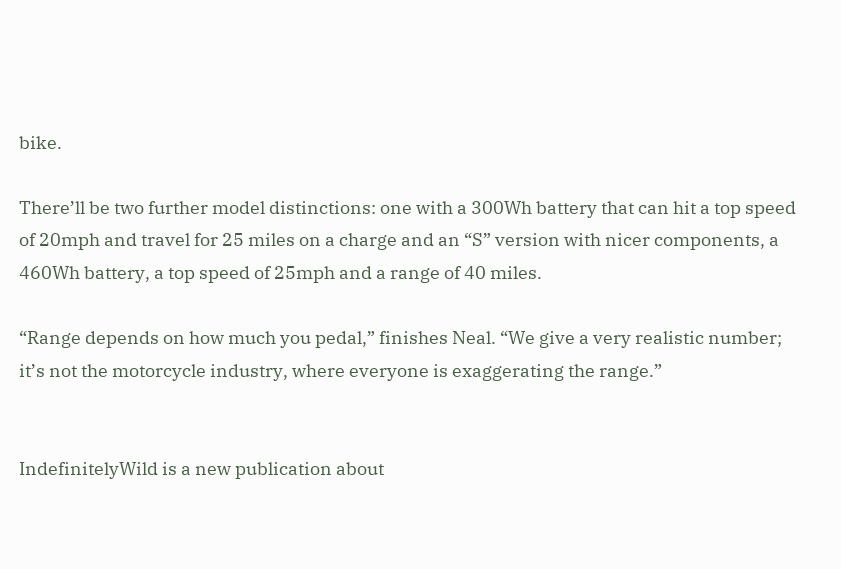bike.

There’ll be two further model distinctions: one with a 300Wh battery that can hit a top speed of 20mph and travel for 25 miles on a charge and an “S” version with nicer components, a 460Wh battery, a top speed of 25mph and a range of 40 miles.

“Range depends on how much you pedal,” finishes Neal. “We give a very realistic number; it’s not the motorcycle industry, where everyone is exaggerating the range.”


IndefinitelyWild is a new publication about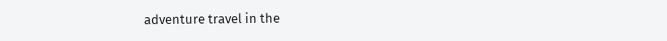adventure travel in the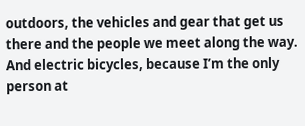outdoors, the vehicles and gear that get us there and the people we meet along the way. And electric bicycles, because I’m the only person at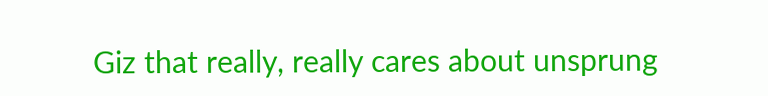Giz that really, really cares about unsprung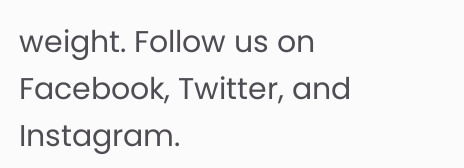weight. Follow us on Facebook, Twitter, and Instagram.